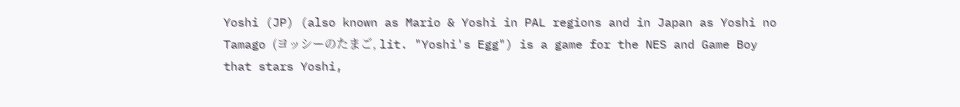Yoshi (JP) (also known as Mario & Yoshi in PAL regions and in Japan as Yoshi no Tamago (ヨッシーのたまご, lit. "Yoshi's Egg") is a game for the NES and Game Boy that stars Yoshi,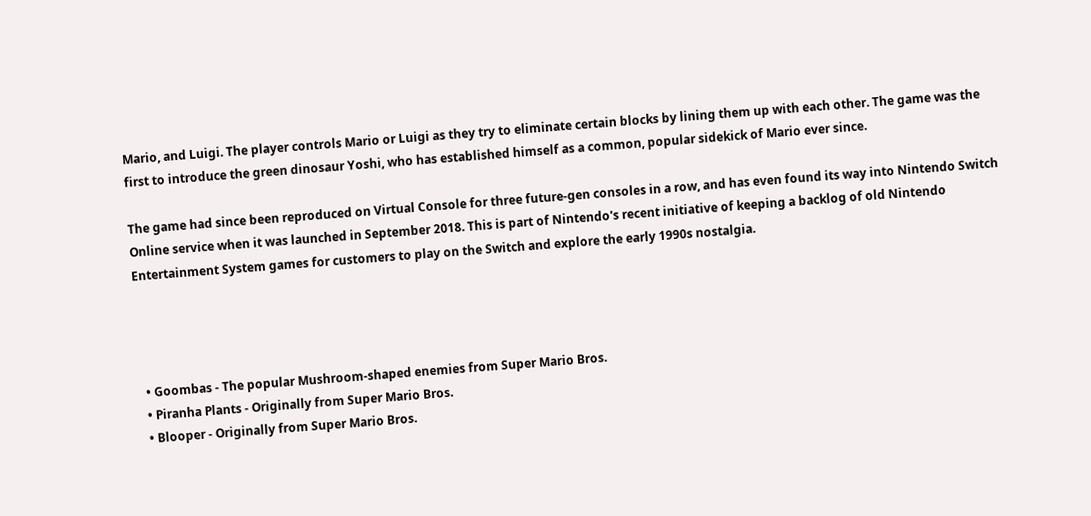Mario, and Luigi. The player controls Mario or Luigi as they try to eliminate certain blocks by lining them up with each other. The game was the first to introduce the green dinosaur Yoshi, who has established himself as a common, popular sidekick of Mario ever since.

The game had since been reproduced on Virtual Console for three future-gen consoles in a row, and has even found its way into Nintendo Switch Online service when it was launched in September 2018. This is part of Nintendo's recent initiative of keeping a backlog of old Nintendo Entertainment System games for customers to play on the Switch and explore the early 1990s nostalgia.




  • Goombas - The popular Mushroom-shaped enemies from Super Mario Bros.
  • Piranha Plants - Originally from Super Mario Bros.
  • Blooper - Originally from Super Mario Bros.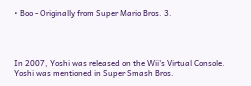• Boo - Originally from Super Mario Bros. 3.




In 2007, Yoshi was released on the Wii's Virtual Console. Yoshi was mentioned in Super Smash Bros.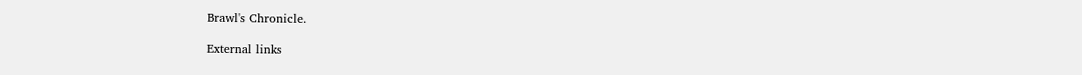Brawl's Chronicle.

External links